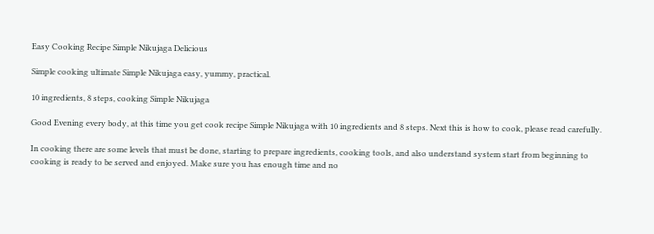Easy Cooking Recipe Simple Nikujaga Delicious

Simple cooking ultimate Simple Nikujaga easy, yummy, practical.

10 ingredients, 8 steps, cooking Simple Nikujaga

Good Evening every body, at this time you get cook recipe Simple Nikujaga with 10 ingredients and 8 steps. Next this is how to cook, please read carefully.

In cooking there are some levels that must be done, starting to prepare ingredients, cooking tools, and also understand system start from beginning to cooking is ready to be served and enjoyed. Make sure you has enough time and no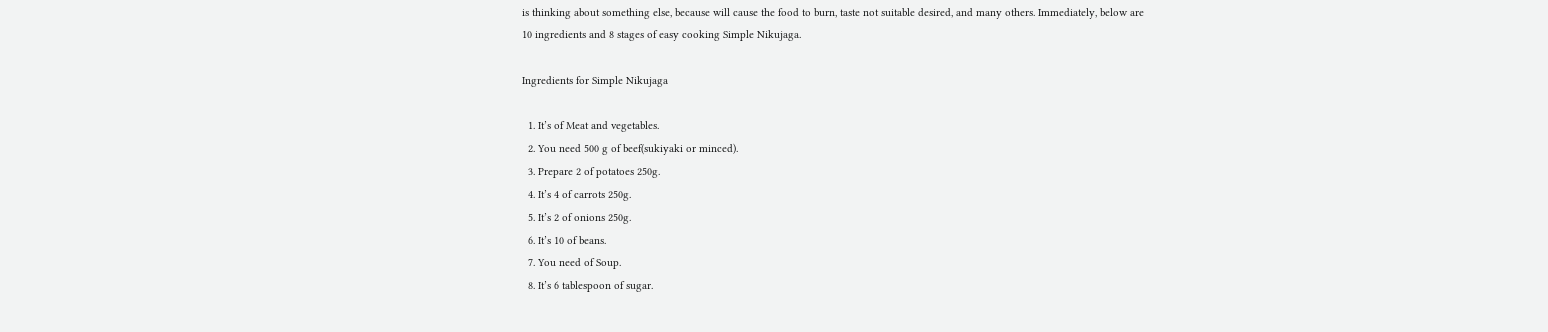is thinking about something else, because will cause the food to burn, taste not suitable desired, and many others. Immediately, below are 10 ingredients and 8 stages of easy cooking Simple Nikujaga.

Ingredients for Simple Nikujaga

  1. It’s of Meat and vegetables.
  2. You need 500 g of beef(sukiyaki or minced).
  3. Prepare 2 of potatoes 250g.
  4. It’s 4 of carrots 250g.
  5. It’s 2 of onions 250g.
  6. It’s 10 of beans.
  7. You need of Soup.
  8. It’s 6 tablespoon of sugar.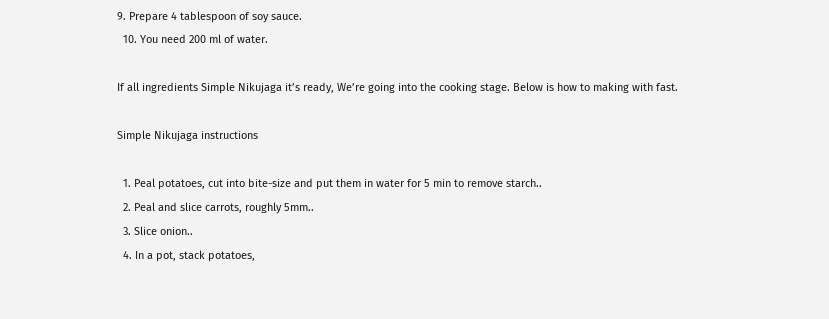9. Prepare 4 tablespoon of soy sauce.
  10. You need 200 ml of water.

If all ingredients Simple Nikujaga it’s ready, We’re going into the cooking stage. Below is how to making with fast.

Simple Nikujaga instructions

  1. Peal potatoes, cut into bite-size and put them in water for 5 min to remove starch..
  2. Peal and slice carrots, roughly 5mm..
  3. Slice onion..
  4. In a pot, stack potatoes,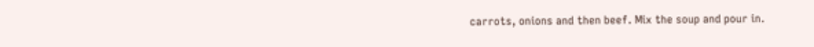carrots, onions and then beef. Mix the soup and pour in.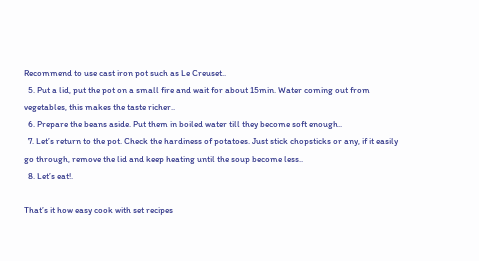Recommend to use cast iron pot such as Le Creuset..
  5. Put a lid, put the pot on a small fire and wait for about 15min. Water coming out from vegetables, this makes the taste richer..
  6. Prepare the beans aside. Put them in boiled water till they become soft enough..
  7. Let’s return to the pot. Check the hardiness of potatoes. Just stick chopsticks or any, if it easily go through, remove the lid and keep heating until the soup become less..
  8. Let’s eat!.

That’s it how easy cook with set recipes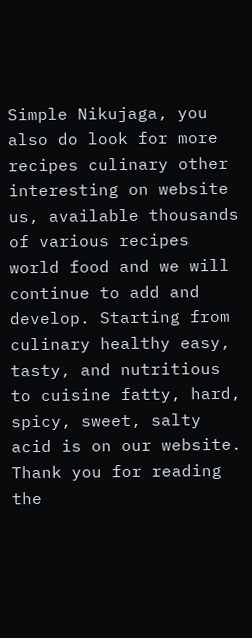Simple Nikujaga, you also do look for more recipes culinary other interesting on website us, available thousands of various recipes world food and we will continue to add and develop. Starting from culinary healthy easy, tasty, and nutritious to cuisine fatty, hard, spicy, sweet, salty acid is on our website. Thank you for reading the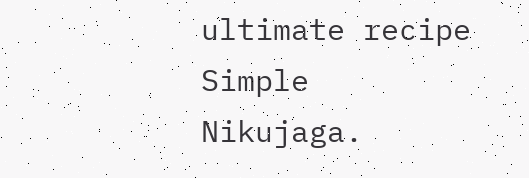ultimate recipe Simple Nikujaga.